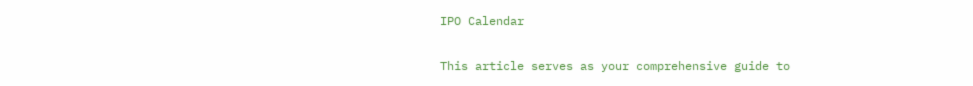IPO Calendar

This article serves as your comprehensive guide to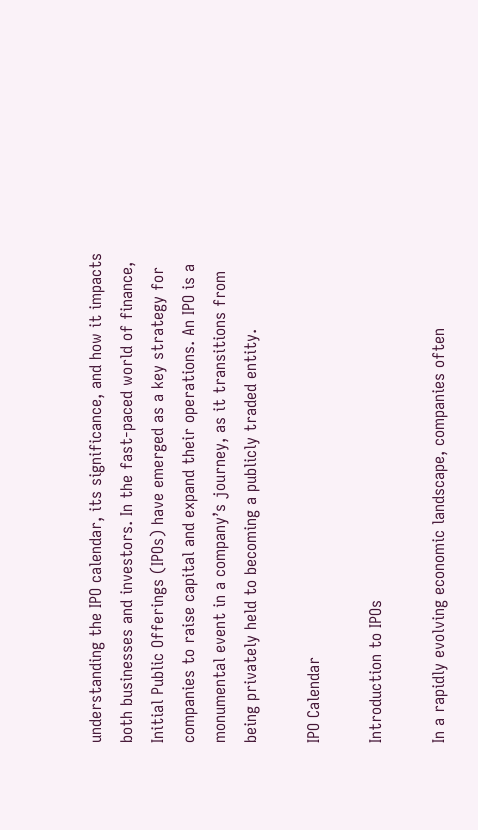understanding the IPO calendar, its significance, and how it impacts both businesses and investors. In the fast-paced world of finance, Initial Public Offerings (IPOs) have emerged as a key strategy for companies to raise capital and expand their operations. An IPO is a monumental event in a company’s journey, as it transitions from being privately held to becoming a publicly traded entity.

IPO Calendar

Introduction to IPOs

In a rapidly evolving economic landscape, companies often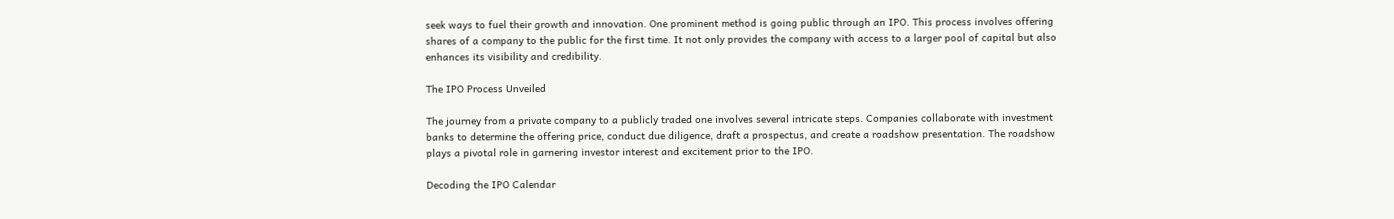seek ways to fuel their growth and innovation. One prominent method is going public through an IPO. This process involves offering shares of a company to the public for the first time. It not only provides the company with access to a larger pool of capital but also enhances its visibility and credibility.

The IPO Process Unveiled

The journey from a private company to a publicly traded one involves several intricate steps. Companies collaborate with investment banks to determine the offering price, conduct due diligence, draft a prospectus, and create a roadshow presentation. The roadshow plays a pivotal role in garnering investor interest and excitement prior to the IPO.

Decoding the IPO Calendar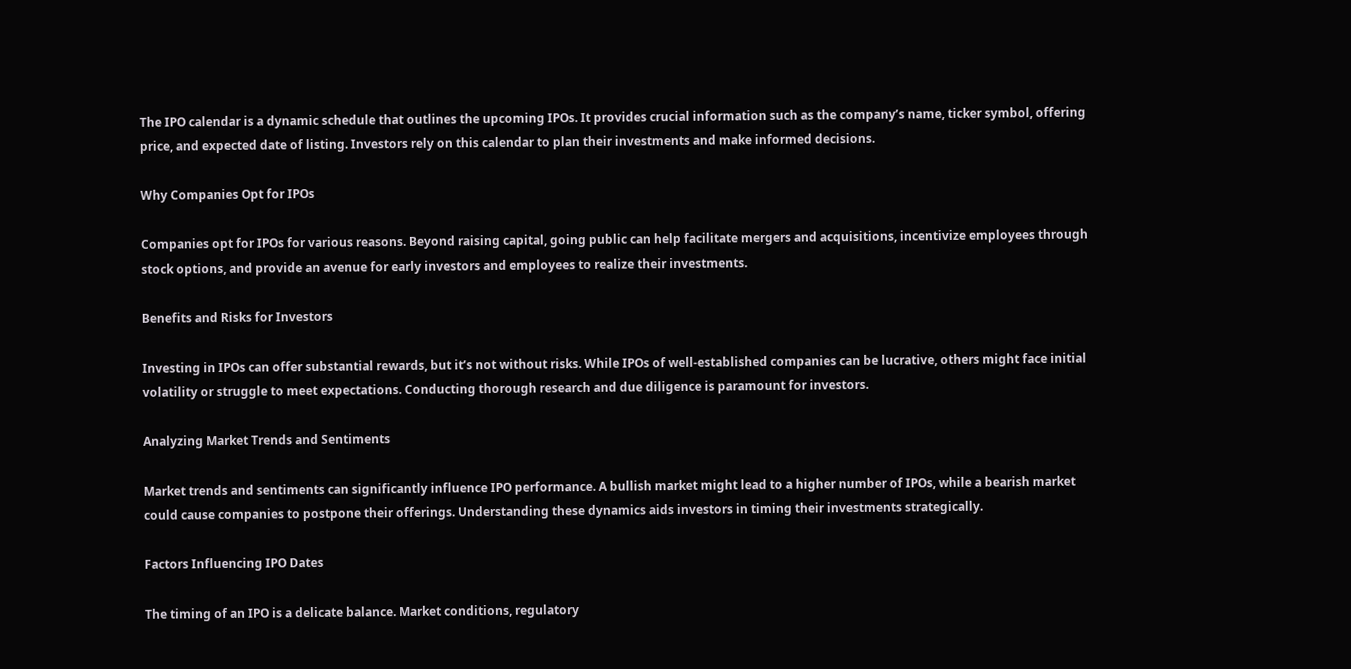The IPO calendar is a dynamic schedule that outlines the upcoming IPOs. It provides crucial information such as the company’s name, ticker symbol, offering price, and expected date of listing. Investors rely on this calendar to plan their investments and make informed decisions.

Why Companies Opt for IPOs

Companies opt for IPOs for various reasons. Beyond raising capital, going public can help facilitate mergers and acquisitions, incentivize employees through stock options, and provide an avenue for early investors and employees to realize their investments.

Benefits and Risks for Investors

Investing in IPOs can offer substantial rewards, but it’s not without risks. While IPOs of well-established companies can be lucrative, others might face initial volatility or struggle to meet expectations. Conducting thorough research and due diligence is paramount for investors.

Analyzing Market Trends and Sentiments

Market trends and sentiments can significantly influence IPO performance. A bullish market might lead to a higher number of IPOs, while a bearish market could cause companies to postpone their offerings. Understanding these dynamics aids investors in timing their investments strategically.

Factors Influencing IPO Dates

The timing of an IPO is a delicate balance. Market conditions, regulatory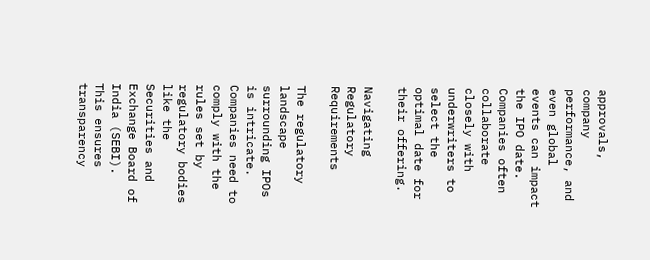approvals, company performance, and even global events can impact the IPO date. Companies often collaborate closely with underwriters to select the optimal date for their offering.

Navigating Regulatory Requirements

The regulatory landscape surrounding IPOs is intricate. Companies need to comply with the rules set by regulatory bodies like the Securities and Exchange Board of India (SEBI). This ensures transparency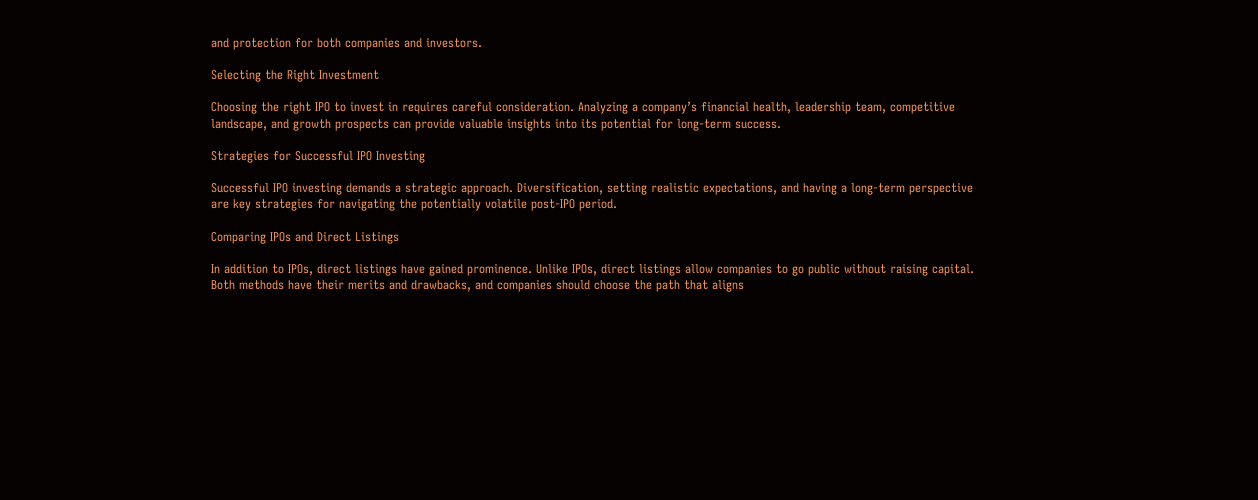and protection for both companies and investors.

Selecting the Right Investment

Choosing the right IPO to invest in requires careful consideration. Analyzing a company’s financial health, leadership team, competitive landscape, and growth prospects can provide valuable insights into its potential for long-term success.

Strategies for Successful IPO Investing

Successful IPO investing demands a strategic approach. Diversification, setting realistic expectations, and having a long-term perspective are key strategies for navigating the potentially volatile post-IPO period.

Comparing IPOs and Direct Listings

In addition to IPOs, direct listings have gained prominence. Unlike IPOs, direct listings allow companies to go public without raising capital. Both methods have their merits and drawbacks, and companies should choose the path that aligns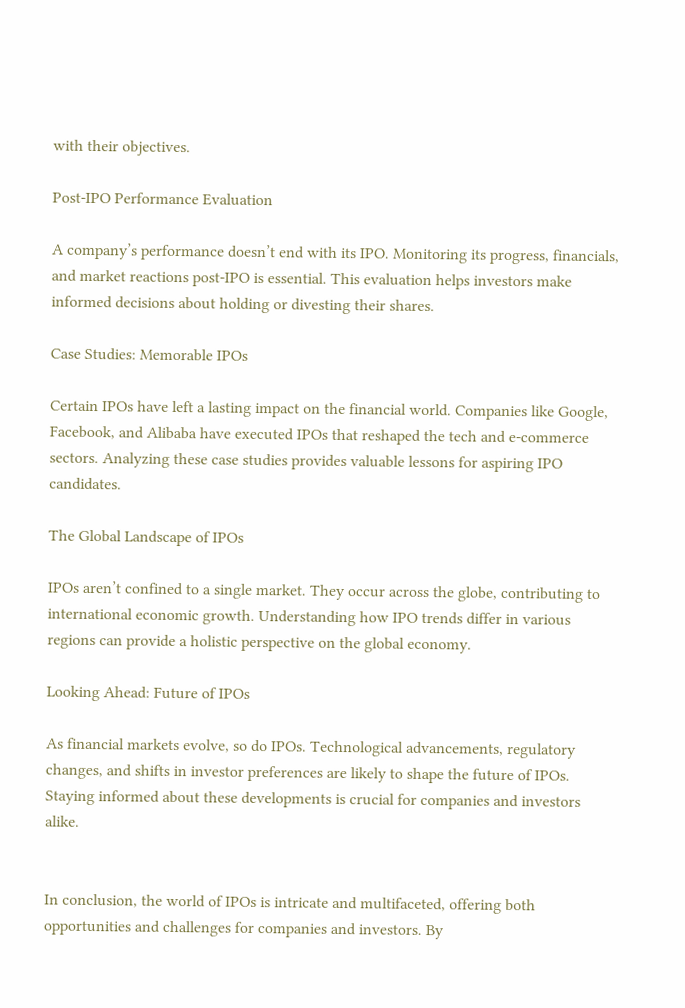with their objectives.

Post-IPO Performance Evaluation

A company’s performance doesn’t end with its IPO. Monitoring its progress, financials, and market reactions post-IPO is essential. This evaluation helps investors make informed decisions about holding or divesting their shares.

Case Studies: Memorable IPOs

Certain IPOs have left a lasting impact on the financial world. Companies like Google, Facebook, and Alibaba have executed IPOs that reshaped the tech and e-commerce sectors. Analyzing these case studies provides valuable lessons for aspiring IPO candidates.

The Global Landscape of IPOs

IPOs aren’t confined to a single market. They occur across the globe, contributing to international economic growth. Understanding how IPO trends differ in various regions can provide a holistic perspective on the global economy.

Looking Ahead: Future of IPOs

As financial markets evolve, so do IPOs. Technological advancements, regulatory changes, and shifts in investor preferences are likely to shape the future of IPOs. Staying informed about these developments is crucial for companies and investors alike.


In conclusion, the world of IPOs is intricate and multifaceted, offering both opportunities and challenges for companies and investors. By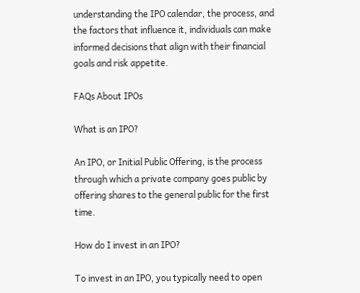understanding the IPO calendar, the process, and the factors that influence it, individuals can make informed decisions that align with their financial goals and risk appetite.

FAQs About IPOs

What is an IPO?

An IPO, or Initial Public Offering, is the process through which a private company goes public by offering shares to the general public for the first time.

How do I invest in an IPO?

To invest in an IPO, you typically need to open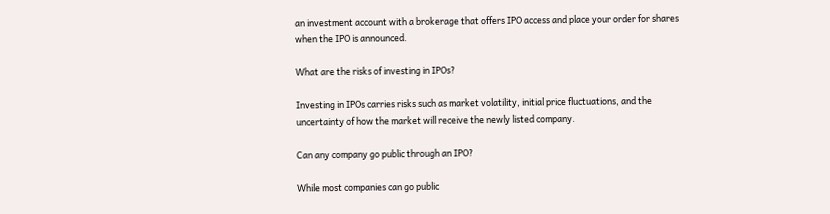an investment account with a brokerage that offers IPO access and place your order for shares when the IPO is announced.

What are the risks of investing in IPOs?

Investing in IPOs carries risks such as market volatility, initial price fluctuations, and the uncertainty of how the market will receive the newly listed company.

Can any company go public through an IPO?

While most companies can go public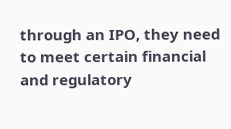through an IPO, they need to meet certain financial and regulatory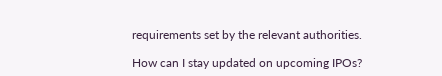requirements set by the relevant authorities.

How can I stay updated on upcoming IPOs?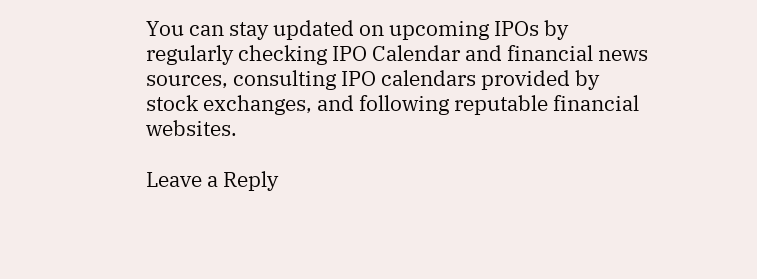You can stay updated on upcoming IPOs by regularly checking IPO Calendar and financial news sources, consulting IPO calendars provided by stock exchanges, and following reputable financial websites.

Leave a Reply